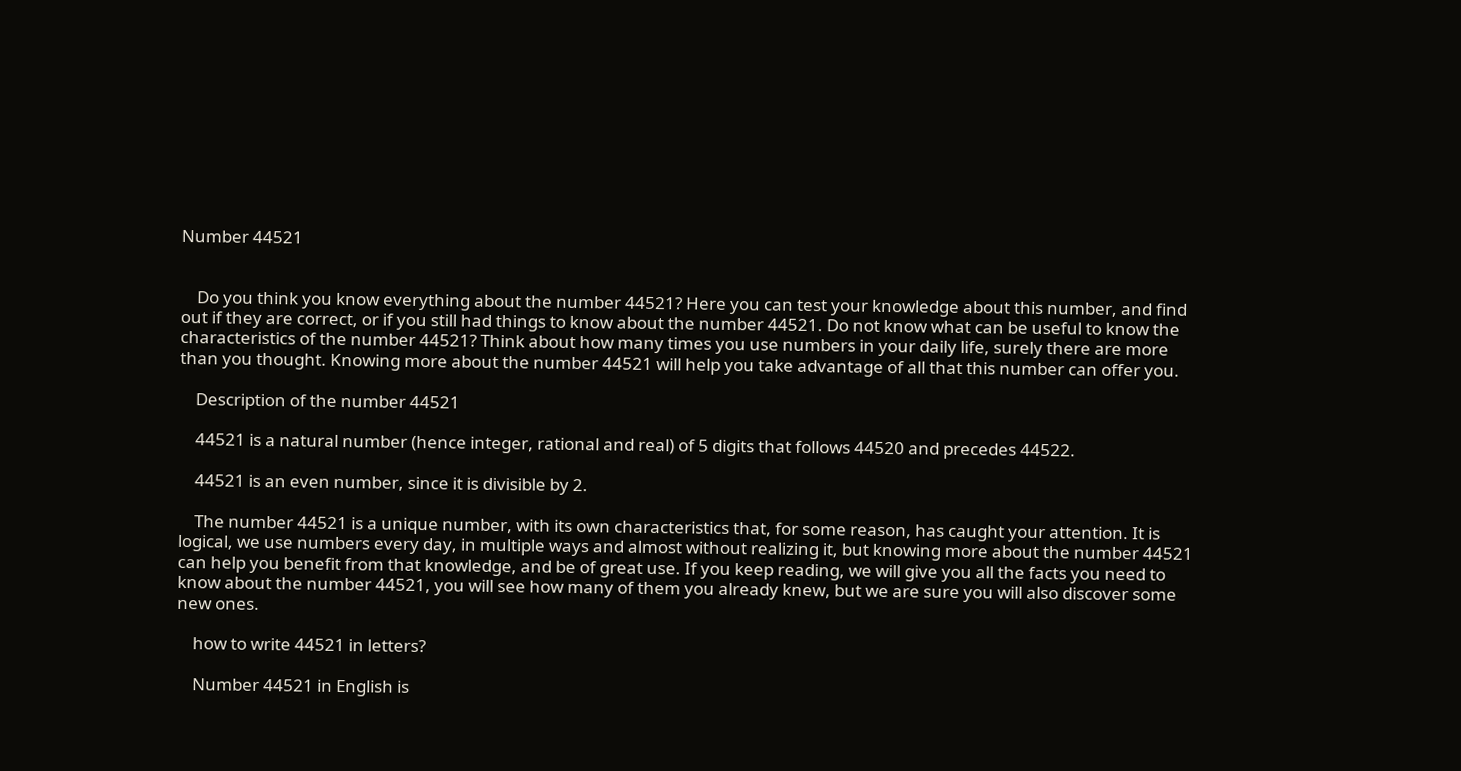Number 44521


    Do you think you know everything about the number 44521? Here you can test your knowledge about this number, and find out if they are correct, or if you still had things to know about the number 44521. Do not know what can be useful to know the characteristics of the number 44521? Think about how many times you use numbers in your daily life, surely there are more than you thought. Knowing more about the number 44521 will help you take advantage of all that this number can offer you.

    Description of the number 44521

    44521 is a natural number (hence integer, rational and real) of 5 digits that follows 44520 and precedes 44522.

    44521 is an even number, since it is divisible by 2.

    The number 44521 is a unique number, with its own characteristics that, for some reason, has caught your attention. It is logical, we use numbers every day, in multiple ways and almost without realizing it, but knowing more about the number 44521 can help you benefit from that knowledge, and be of great use. If you keep reading, we will give you all the facts you need to know about the number 44521, you will see how many of them you already knew, but we are sure you will also discover some new ones.

    how to write 44521 in letters?

    Number 44521 in English is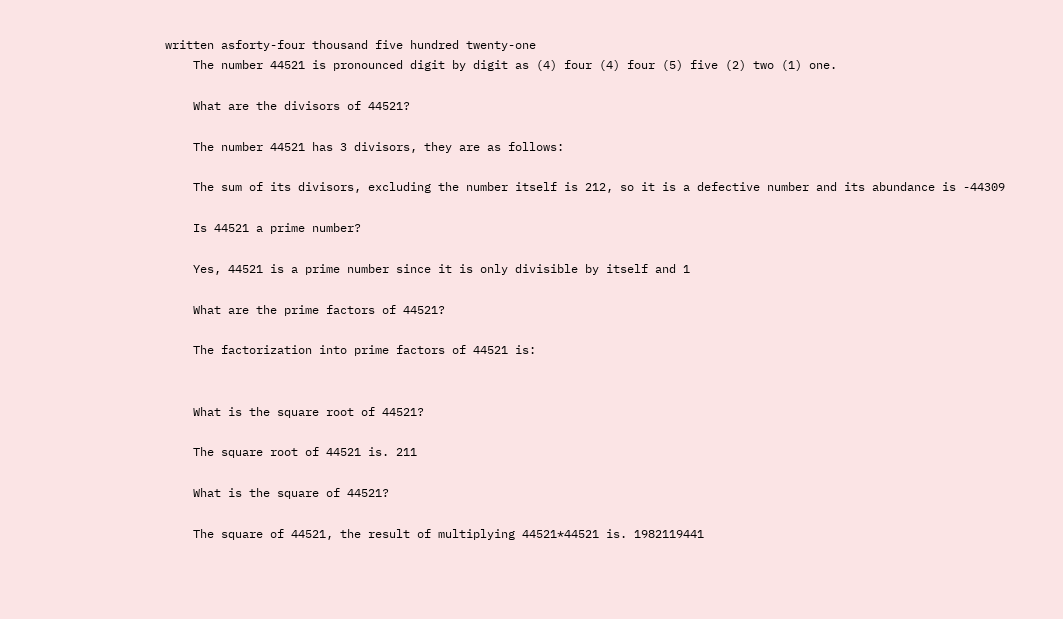written asforty-four thousand five hundred twenty-one
    The number 44521 is pronounced digit by digit as (4) four (4) four (5) five (2) two (1) one.

    What are the divisors of 44521?

    The number 44521 has 3 divisors, they are as follows:

    The sum of its divisors, excluding the number itself is 212, so it is a defective number and its abundance is -44309

    Is 44521 a prime number?

    Yes, 44521 is a prime number since it is only divisible by itself and 1

    What are the prime factors of 44521?

    The factorization into prime factors of 44521 is:


    What is the square root of 44521?

    The square root of 44521 is. 211

    What is the square of 44521?

    The square of 44521, the result of multiplying 44521*44521 is. 1982119441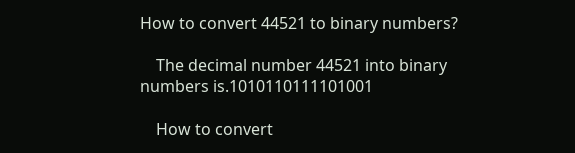How to convert 44521 to binary numbers?

    The decimal number 44521 into binary numbers is.1010110111101001

    How to convert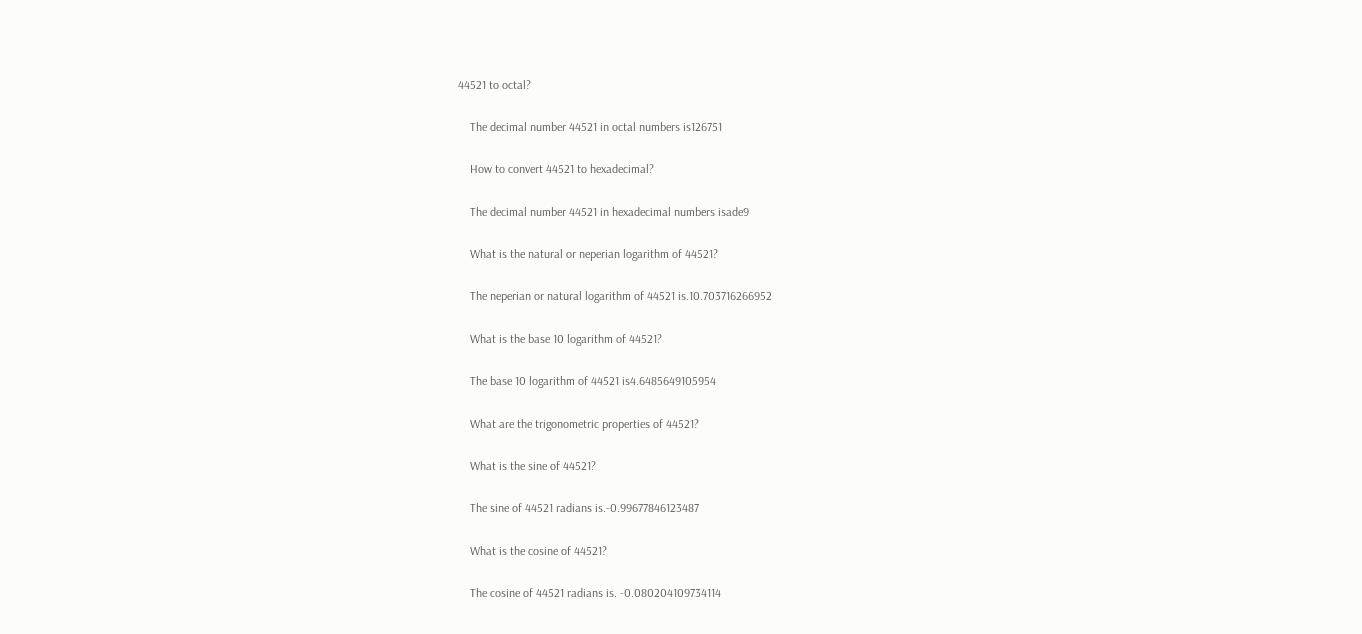44521 to octal?

    The decimal number 44521 in octal numbers is126751

    How to convert 44521 to hexadecimal?

    The decimal number 44521 in hexadecimal numbers isade9

    What is the natural or neperian logarithm of 44521?

    The neperian or natural logarithm of 44521 is.10.703716266952

    What is the base 10 logarithm of 44521?

    The base 10 logarithm of 44521 is4.6485649105954

    What are the trigonometric properties of 44521?

    What is the sine of 44521?

    The sine of 44521 radians is.-0.99677846123487

    What is the cosine of 44521?

    The cosine of 44521 radians is. -0.080204109734114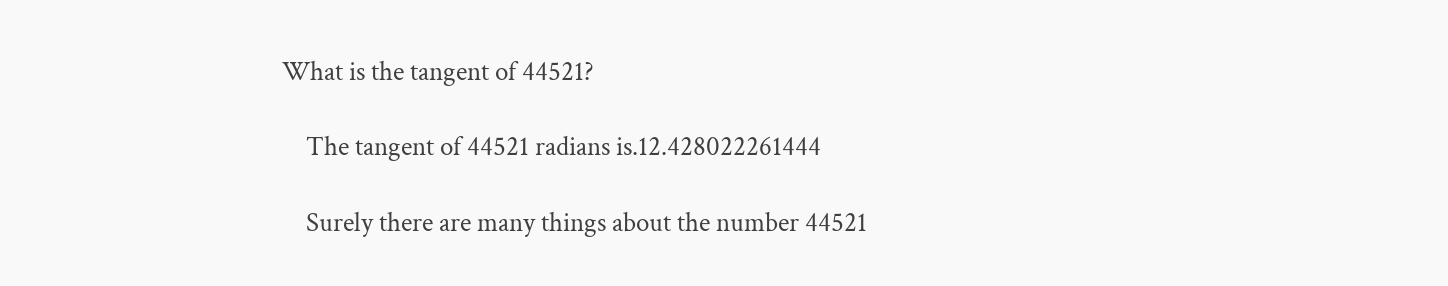What is the tangent of 44521?

    The tangent of 44521 radians is.12.428022261444

    Surely there are many things about the number 44521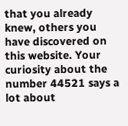that you already knew, others you have discovered on this website. Your curiosity about the number 44521 says a lot about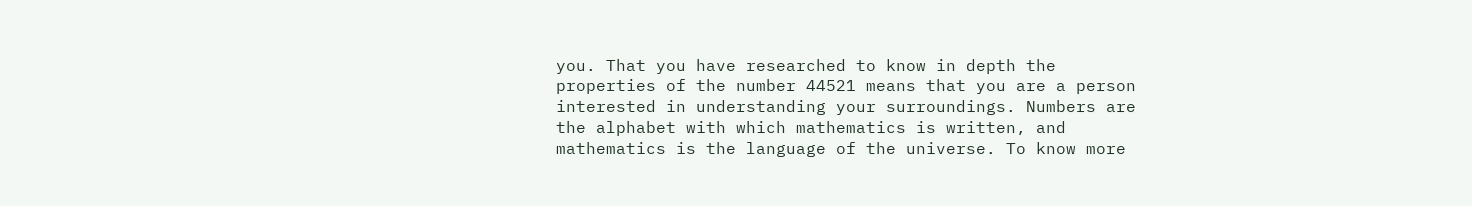you. That you have researched to know in depth the properties of the number 44521 means that you are a person interested in understanding your surroundings. Numbers are the alphabet with which mathematics is written, and mathematics is the language of the universe. To know more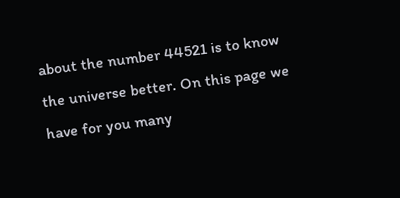about the number 44521 is to know the universe better. On this page we have for you many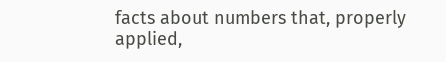facts about numbers that, properly applied,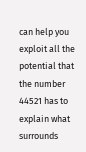can help you exploit all the potential that the number 44521 has to explain what surrounds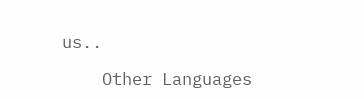us..

    Other Languages